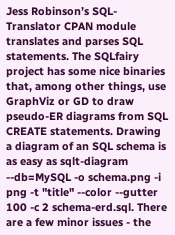Jess Robinson’s SQL-Translator CPAN module translates and parses SQL statements. The SQLfairy project has some nice binaries that, among other things, use GraphViz or GD to draw pseudo-ER diagrams from SQL CREATE statements. Drawing a diagram of an SQL schema is as easy as sqlt-diagram --db=MySQL -o schema.png -i png -t "title" --color --gutter 100 -c 2 schema-erd.sql. There are a few minor issues - the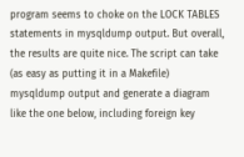program seems to choke on the LOCK TABLES statements in mysqldump output. But overall, the results are quite nice. The script can take (as easy as putting it in a Makefile) mysqldump output and generate a diagram like the one below, including foreign key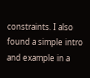constraints. I also found a simple intro and example in a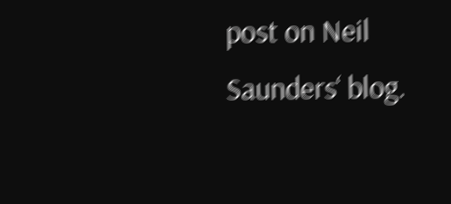post on Neil Saunders‘ blog.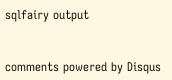sqlfairy output


comments powered by Disqus